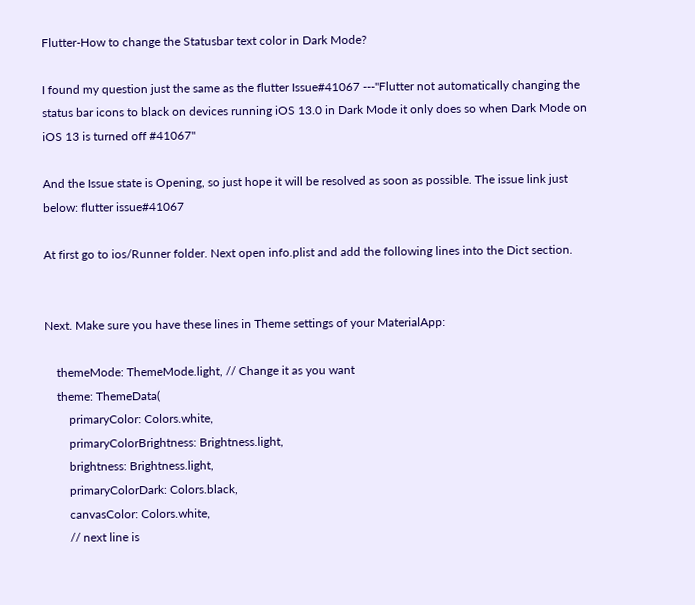Flutter-How to change the Statusbar text color in Dark Mode?

I found my question just the same as the flutter Issue#41067 ---"Flutter not automatically changing the status bar icons to black on devices running iOS 13.0 in Dark Mode it only does so when Dark Mode on iOS 13 is turned off #41067"

And the Issue state is Opening, so just hope it will be resolved as soon as possible. The issue link just below: flutter issue#41067

At first go to ios/Runner folder. Next open info.plist and add the following lines into the Dict section.


Next. Make sure you have these lines in Theme settings of your MaterialApp:

    themeMode: ThemeMode.light, // Change it as you want
    theme: ThemeData(
        primaryColor: Colors.white,
        primaryColorBrightness: Brightness.light,
        brightness: Brightness.light,
        primaryColorDark: Colors.black,
        canvasColor: Colors.white,
        // next line is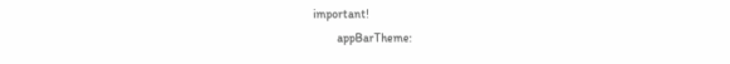important!
        appBarTheme: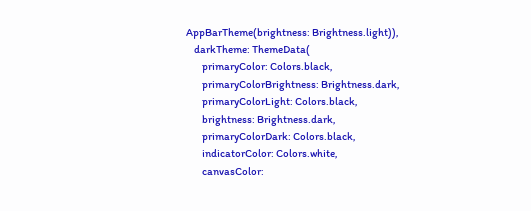AppBarTheme(brightness: Brightness.light)),
    darkTheme: ThemeData(
        primaryColor: Colors.black,
        primaryColorBrightness: Brightness.dark,
        primaryColorLight: Colors.black,
        brightness: Brightness.dark,
        primaryColorDark: Colors.black,
        indicatorColor: Colors.white,
        canvasColor: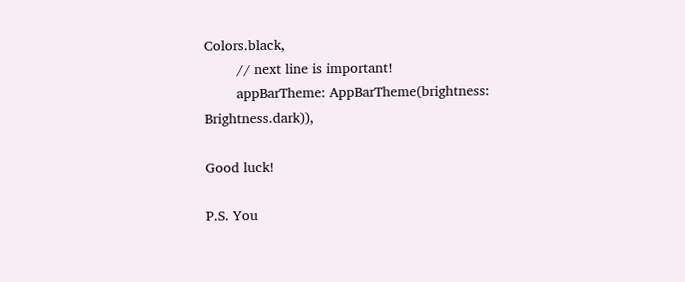Colors.black,
        // next line is important!
        appBarTheme: AppBarTheme(brightness: Brightness.dark)),

Good luck!

P.S. You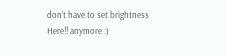don't have to set brightness Here!! anymore :)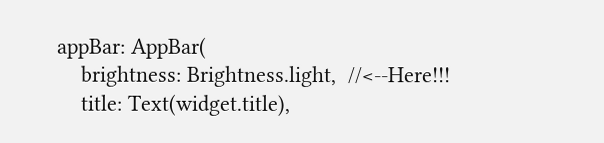appBar: AppBar(
    brightness: Brightness.light,  //<--Here!!!
    title: Text(widget.title),